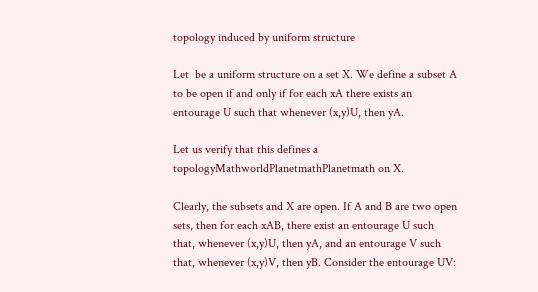topology induced by uniform structure

Let  be a uniform structure on a set X. We define a subset A to be open if and only if for each xA there exists an entourage U such that whenever (x,y)U, then yA.

Let us verify that this defines a topologyMathworldPlanetmathPlanetmath on X.

Clearly, the subsets and X are open. If A and B are two open sets, then for each xAB, there exist an entourage U such that, whenever (x,y)U, then yA, and an entourage V such that, whenever (x,y)V, then yB. Consider the entourage UV: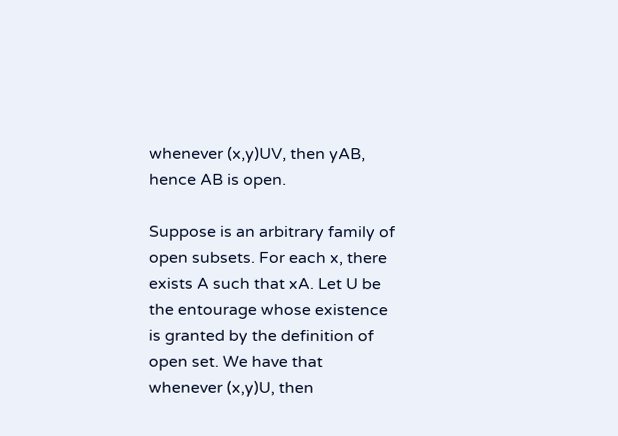whenever (x,y)UV, then yAB, hence AB is open.

Suppose is an arbitrary family of open subsets. For each x, there exists A such that xA. Let U be the entourage whose existence is granted by the definition of open set. We have that whenever (x,y)U, then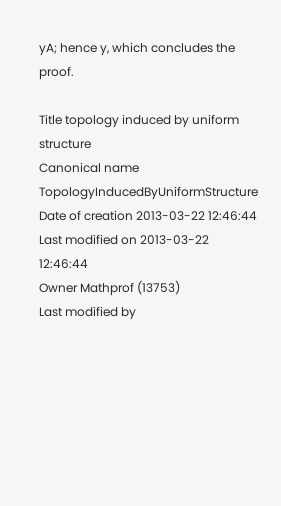yA; hence y, which concludes the proof.

Title topology induced by uniform structure
Canonical name TopologyInducedByUniformStructure
Date of creation 2013-03-22 12:46:44
Last modified on 2013-03-22 12:46:44
Owner Mathprof (13753)
Last modified by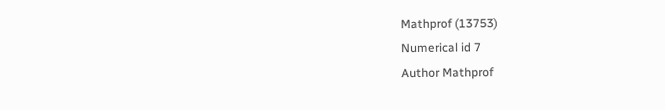Mathprof (13753)
Numerical id 7
Author Mathprof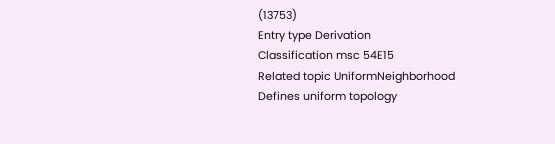(13753)
Entry type Derivation
Classification msc 54E15
Related topic UniformNeighborhood
Defines uniform topology